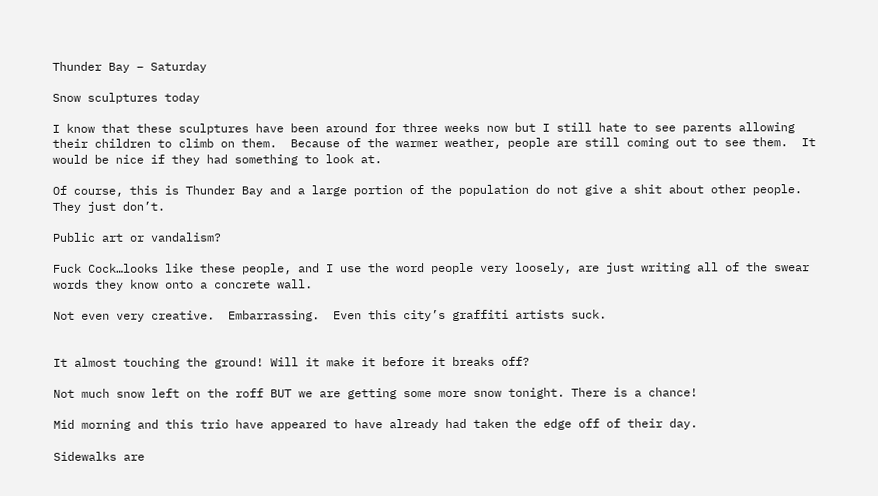Thunder Bay – Saturday

Snow sculptures today

I know that these sculptures have been around for three weeks now but I still hate to see parents allowing their children to climb on them.  Because of the warmer weather, people are still coming out to see them.  It would be nice if they had something to look at.

Of course, this is Thunder Bay and a large portion of the population do not give a shit about other people.  They just don’t.

Public art or vandalism?

Fuck Cock…looks like these people, and I use the word people very loosely, are just writing all of the swear words they know onto a concrete wall.

Not even very creative.  Embarrassing.  Even this city’s graffiti artists suck.


It almost touching the ground! Will it make it before it breaks off?

Not much snow left on the roff BUT we are getting some more snow tonight. There is a chance!

Mid morning and this trio have appeared to have already had taken the edge off of their day.

Sidewalks are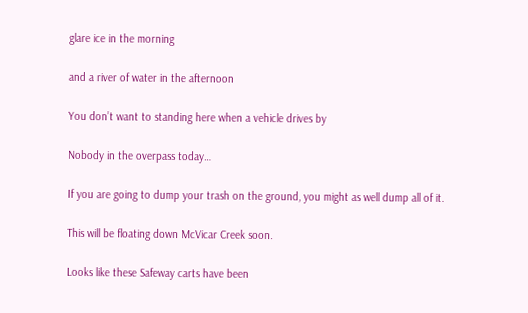glare ice in the morning

and a river of water in the afternoon

You don’t want to standing here when a vehicle drives by

Nobody in the overpass today…

If you are going to dump your trash on the ground, you might as well dump all of it.

This will be floating down McVicar Creek soon.

Looks like these Safeway carts have been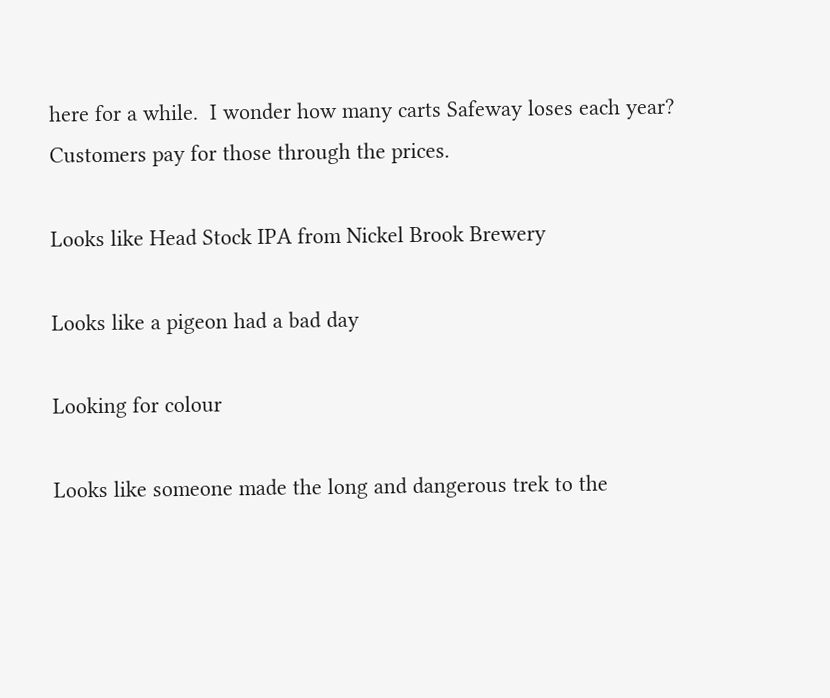here for a while.  I wonder how many carts Safeway loses each year?  Customers pay for those through the prices.

Looks like Head Stock IPA from Nickel Brook Brewery

Looks like a pigeon had a bad day

Looking for colour

Looks like someone made the long and dangerous trek to the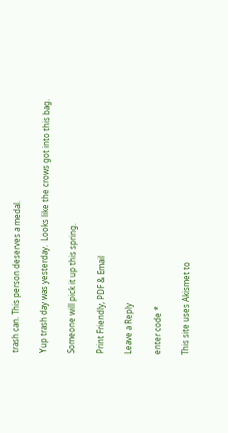trash can. This person deserves a medal.

Yup trash day was yesterday.  Looks like the crows got into this bag.

Someone will pick it up this spring.

Print Friendly, PDF & Email

Leave a Reply

enter code *

This site uses Akismet to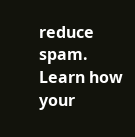reduce spam. Learn how your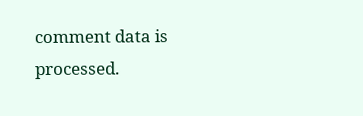comment data is processed.